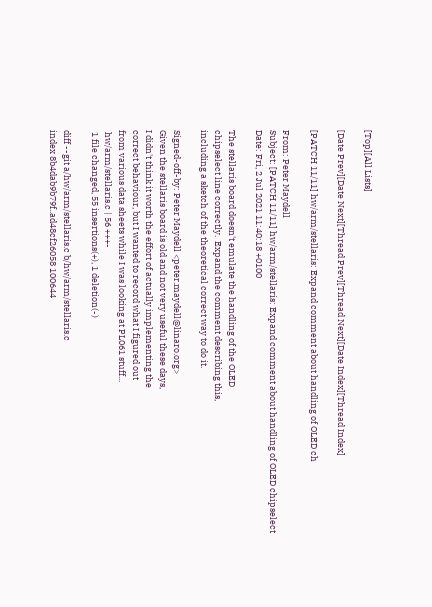[Top][All Lists]

[Date Prev][Date Next][Thread Prev][Thread Next][Date Index][Thread Index]

[PATCH 11/11] hw/arm/stellaris: Expand comment about handling of OLED ch

From: Peter Maydell
Subject: [PATCH 11/11] hw/arm/stellaris: Expand comment about handling of OLED chipselect
Date: Fri, 2 Jul 2021 11:40:18 +0100

The stellaris board doesn't emulate the handling of the OLED
chipselect line correctly.  Expand the comment describing this,
including a sketch of the theoretical correct way to do it.

Signed-off-by: Peter Maydell <peter.maydell@linaro.org>
Given the stellaris board is old and not very useful these days,
I didn't think it worth the effort of actually implementing the
correct behaviour, but I wanted to record what I figured out
from various data sheets while I was looking at PL061 stuff...
 hw/arm/stellaris.c | 56 +++-
 1 file changed, 55 insertions(+), 1 deletion(-)

diff --git a/hw/arm/stellaris.c b/hw/arm/stellaris.c
index 8b4dab9b79f..ad48cf26058 100644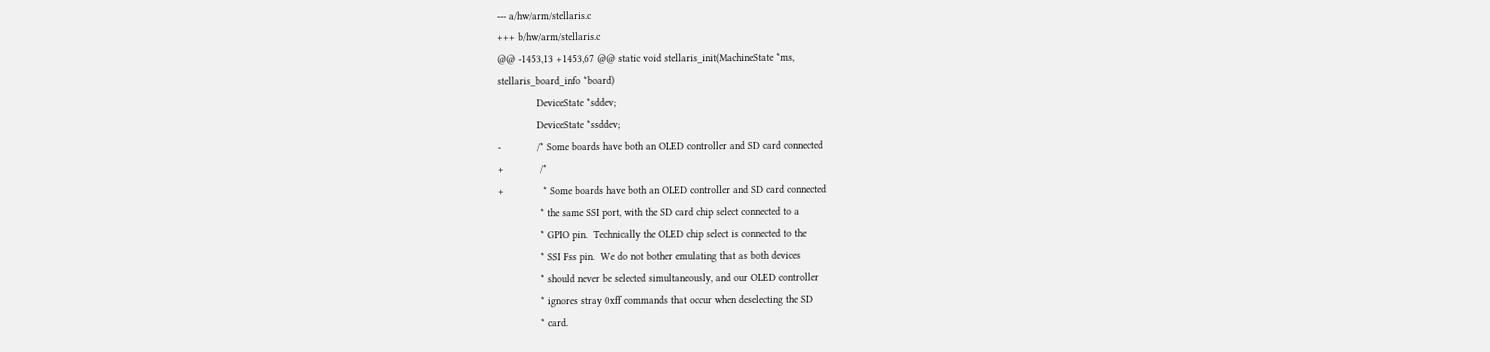--- a/hw/arm/stellaris.c
+++ b/hw/arm/stellaris.c
@@ -1453,13 +1453,67 @@ static void stellaris_init(MachineState *ms,
stellaris_board_info *board)
             DeviceState *sddev;
             DeviceState *ssddev;
-            /* Some boards have both an OLED controller and SD card connected
+            /*
+             * Some boards have both an OLED controller and SD card connected
              * the same SSI port, with the SD card chip select connected to a
              * GPIO pin.  Technically the OLED chip select is connected to the
              * SSI Fss pin.  We do not bother emulating that as both devices
              * should never be selected simultaneously, and our OLED controller
              * ignores stray 0xff commands that occur when deselecting the SD
              * card.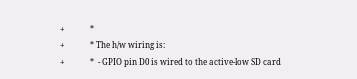+             *
+             * The h/w wiring is:
+             *  - GPIO pin D0 is wired to the active-low SD card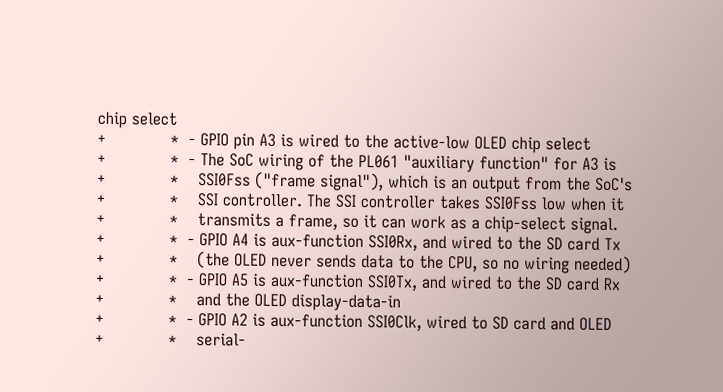chip select
+             *  - GPIO pin A3 is wired to the active-low OLED chip select
+             *  - The SoC wiring of the PL061 "auxiliary function" for A3 is
+             *    SSI0Fss ("frame signal"), which is an output from the SoC's
+             *    SSI controller. The SSI controller takes SSI0Fss low when it
+             *    transmits a frame, so it can work as a chip-select signal.
+             *  - GPIO A4 is aux-function SSI0Rx, and wired to the SD card Tx
+             *    (the OLED never sends data to the CPU, so no wiring needed)
+             *  - GPIO A5 is aux-function SSI0Tx, and wired to the SD card Rx
+             *    and the OLED display-data-in
+             *  - GPIO A2 is aux-function SSI0Clk, wired to SD card and OLED
+             *    serial-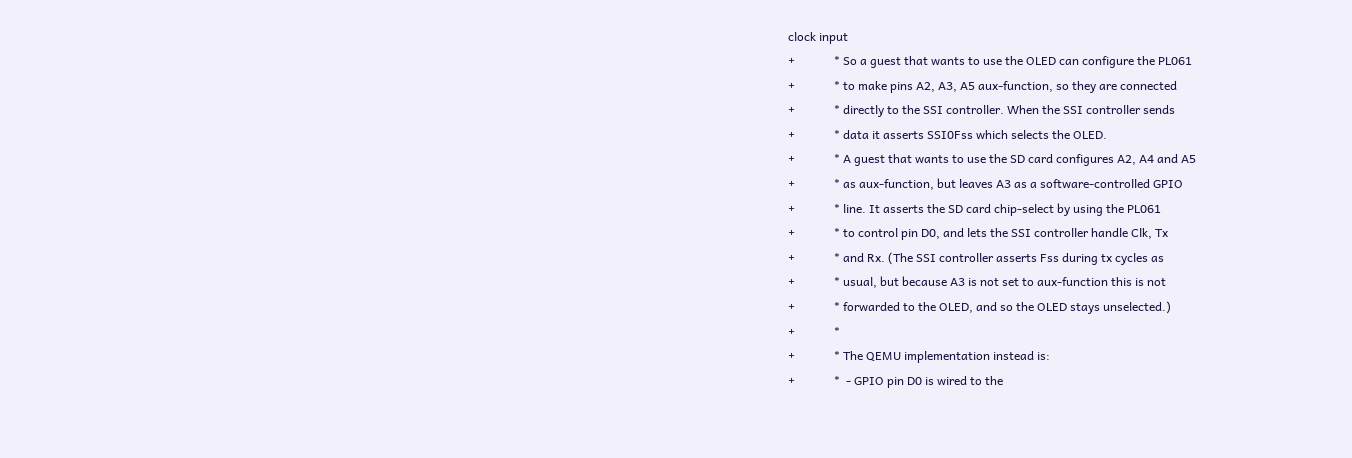clock input
+             * So a guest that wants to use the OLED can configure the PL061
+             * to make pins A2, A3, A5 aux-function, so they are connected
+             * directly to the SSI controller. When the SSI controller sends
+             * data it asserts SSI0Fss which selects the OLED.
+             * A guest that wants to use the SD card configures A2, A4 and A5
+             * as aux-function, but leaves A3 as a software-controlled GPIO
+             * line. It asserts the SD card chip-select by using the PL061
+             * to control pin D0, and lets the SSI controller handle Clk, Tx
+             * and Rx. (The SSI controller asserts Fss during tx cycles as
+             * usual, but because A3 is not set to aux-function this is not
+             * forwarded to the OLED, and so the OLED stays unselected.)
+             *
+             * The QEMU implementation instead is:
+             *  - GPIO pin D0 is wired to the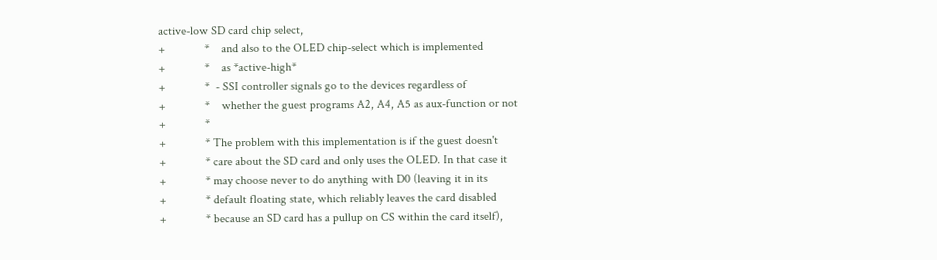active-low SD card chip select,
+             *    and also to the OLED chip-select which is implemented
+             *    as *active-high*
+             *  - SSI controller signals go to the devices regardless of
+             *    whether the guest programs A2, A4, A5 as aux-function or not
+             *
+             * The problem with this implementation is if the guest doesn't
+             * care about the SD card and only uses the OLED. In that case it
+             * may choose never to do anything with D0 (leaving it in its
+             * default floating state, which reliably leaves the card disabled
+             * because an SD card has a pullup on CS within the card itself),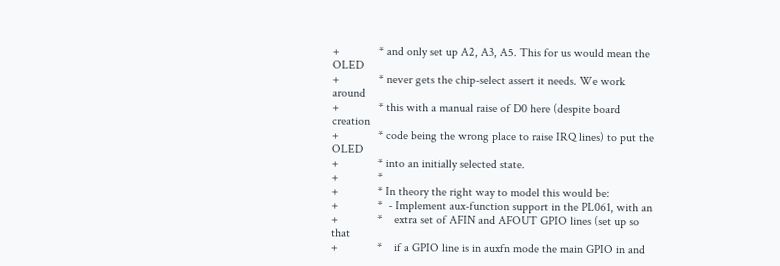+             * and only set up A2, A3, A5. This for us would mean the OLED
+             * never gets the chip-select assert it needs. We work around
+             * this with a manual raise of D0 here (despite board creation
+             * code being the wrong place to raise IRQ lines) to put the OLED
+             * into an initially selected state.
+             *
+             * In theory the right way to model this would be:
+             *  - Implement aux-function support in the PL061, with an
+             *    extra set of AFIN and AFOUT GPIO lines (set up so that
+             *    if a GPIO line is in auxfn mode the main GPIO in and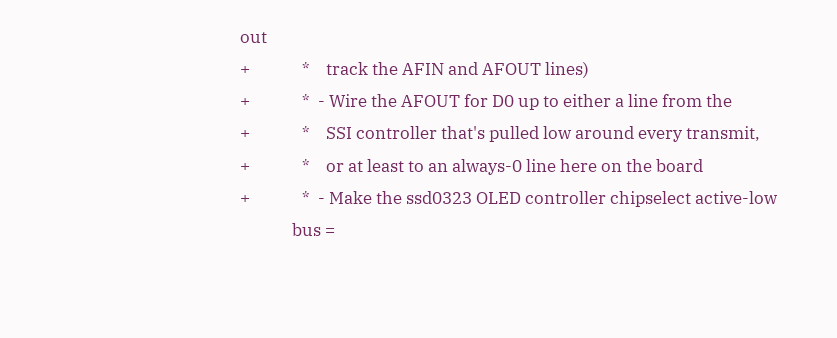out
+             *    track the AFIN and AFOUT lines)
+             *  - Wire the AFOUT for D0 up to either a line from the
+             *    SSI controller that's pulled low around every transmit,
+             *    or at least to an always-0 line here on the board
+             *  - Make the ssd0323 OLED controller chipselect active-low
             bus =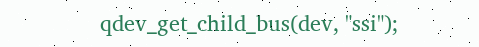qdev_get_child_bus(dev, "ssi");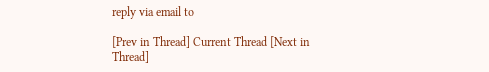reply via email to

[Prev in Thread] Current Thread [Next in Thread]